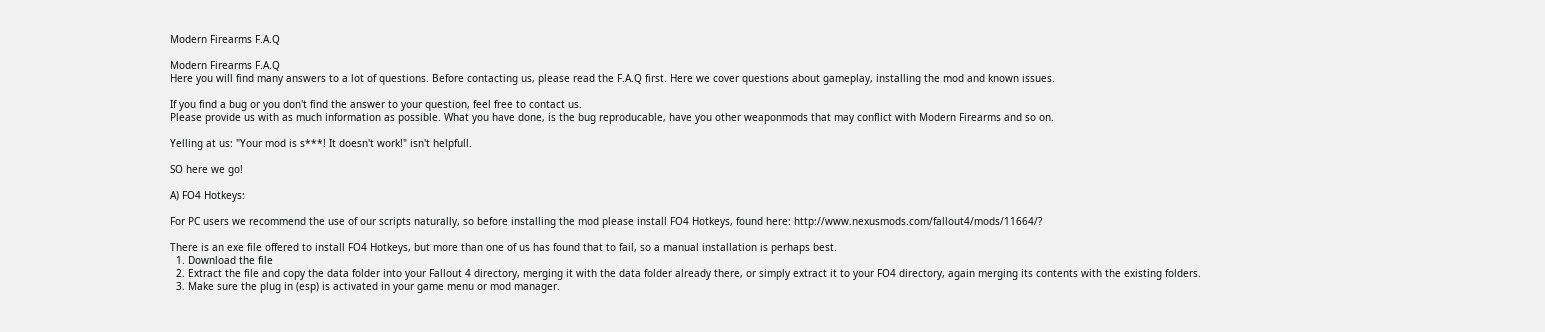Modern Firearms F.A.Q

Modern Firearms F.A.Q
Here you will find many answers to a lot of questions. Before contacting us, please read the F.A.Q first. Here we cover questions about gameplay, installing the mod and known issues.

If you find a bug or you don't find the answer to your question, feel free to contact us.
Please provide us with as much information as possible. What you have done, is the bug reproducable, have you other weaponmods that may conflict with Modern Firearms and so on.

Yelling at us: "Your mod is s***! It doesn't work!" isn't helpfull.

SO here we go!

A) FO4 Hotkeys:

For PC users we recommend the use of our scripts naturally, so before installing the mod please install FO4 Hotkeys, found here: http://www.nexusmods.com/fallout4/mods/11664/?

There is an exe file offered to install FO4 Hotkeys, but more than one of us has found that to fail, so a manual installation is perhaps best.
  1. Download the file
  2. Extract the file and copy the data folder into your Fallout 4 directory, merging it with the data folder already there, or simply extract it to your FO4 directory, again merging its contents with the existing folders.
  3. Make sure the plug in (esp) is activated in your game menu or mod manager.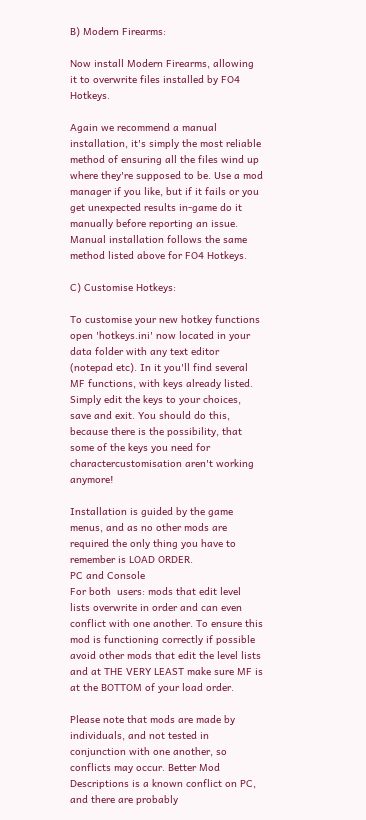B) Modern Firearms:

Now install Modern Firearms, allowing it to overwrite files installed by FO4 Hotkeys.

Again we recommend a manual installation, it's simply the most reliable method of ensuring all the files wind up where they're supposed to be. Use a mod manager if you like, but if it fails or you get unexpected results in-game do it manually before reporting an issue. Manual installation follows the same method listed above for FO4 Hotkeys.

C) Customise Hotkeys:

To customise your new hotkey functions open 'hotkeys.ini' now located in your data folder with any text editor (notepad etc). In it you'll find several MF functions, with keys already listed. Simply edit the keys to your choices, save and exit. You should do this, because there is the possibility, that some of the keys you need for charactercustomisation aren't working anymore!

Installation is guided by the game menus, and as no other mods are required the only thing you have to remember is LOAD ORDER.
PC and Console
For both  users: mods that edit level lists overwrite in order and can even conflict with one another. To ensure this mod is functioning correctly if possible avoid other mods that edit the level lists and at THE VERY LEAST make sure MF is at the BOTTOM of your load order.

Please note that mods are made by individuals, and not tested in conjunction with one another, so conflicts may occur. Better Mod Descriptions is a known conflict on PC, and there are probably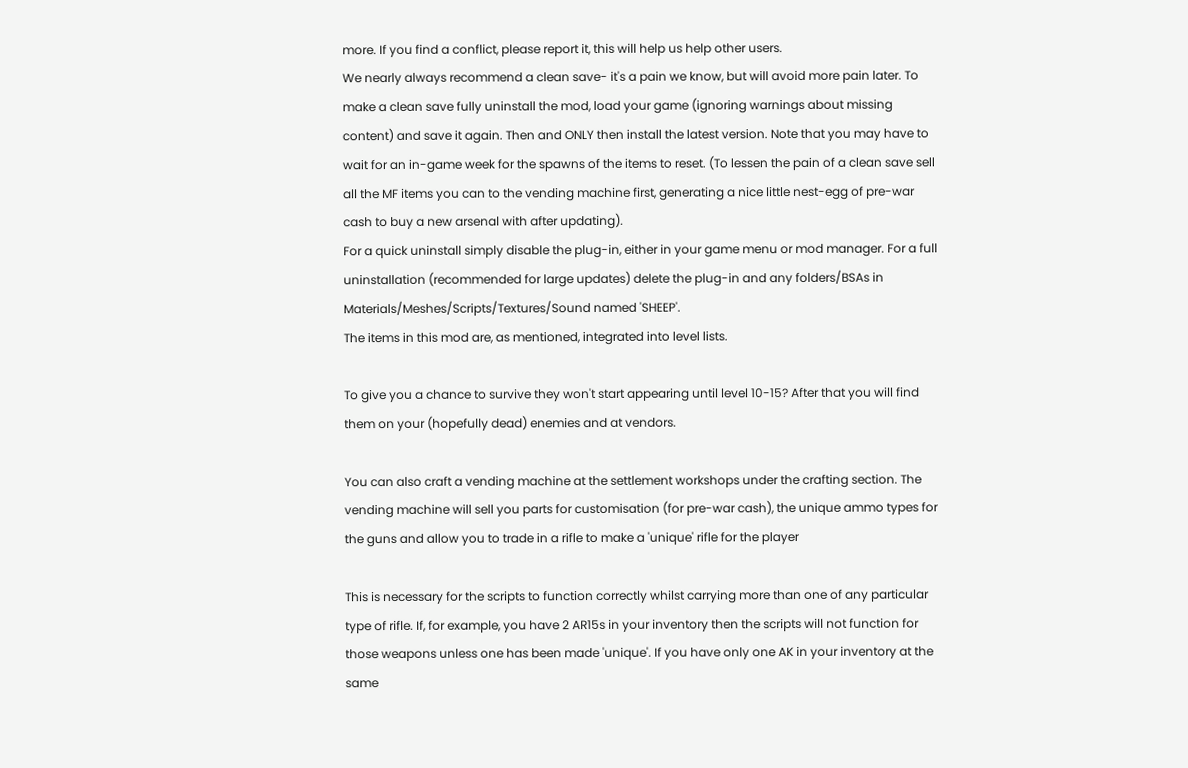more. If you find a conflict, please report it, this will help us help other users.
We nearly always recommend a clean save- it's a pain we know, but will avoid more pain later. To make a clean save fully uninstall the mod, load your game (ignoring warnings about missing content) and save it again. Then and ONLY then install the latest version. Note that you may have to wait for an in-game week for the spawns of the items to reset. (To lessen the pain of a clean save sell all the MF items you can to the vending machine first, generating a nice little nest-egg of pre-war cash to buy a new arsenal with after updating).
For a quick uninstall simply disable the plug-in, either in your game menu or mod manager. For a full uninstallation (recommended for large updates) delete the plug-in and any folders/BSAs in Materials/Meshes/Scripts/Textures/Sound named 'SHEEP'.
The items in this mod are, as mentioned, integrated into level lists.

To give you a chance to survive they won't start appearing until level 10-15? After that you will find them on your (hopefully dead) enemies and at vendors.

You can also craft a vending machine at the settlement workshops under the crafting section. The vending machine will sell you parts for customisation (for pre-war cash), the unique ammo types for the guns and allow you to trade in a rifle to make a 'unique' rifle for the player

This is necessary for the scripts to function correctly whilst carrying more than one of any particular type of rifle. If, for example, you have 2 AR15s in your inventory then the scripts will not function for those weapons unless one has been made 'unique'. If you have only one AK in your inventory at the same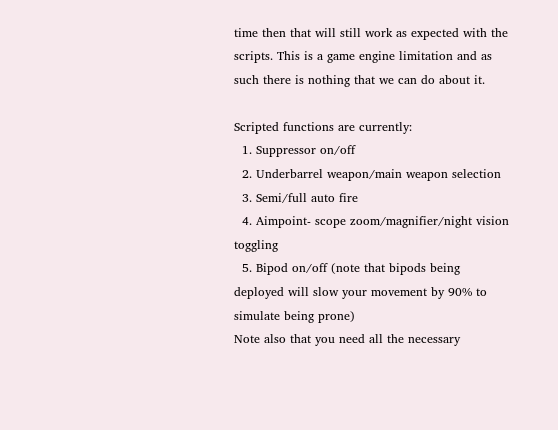time then that will still work as expected with the scripts. This is a game engine limitation and as such there is nothing that we can do about it.

Scripted functions are currently:
  1. Suppressor on/off
  2. Underbarrel weapon/main weapon selection
  3. Semi/full auto fire
  4. Aimpoint- scope zoom/magnifier/night vision toggling
  5. Bipod on/off (note that bipods being deployed will slow your movement by 90% to simulate being prone)
Note also that you need all the necessary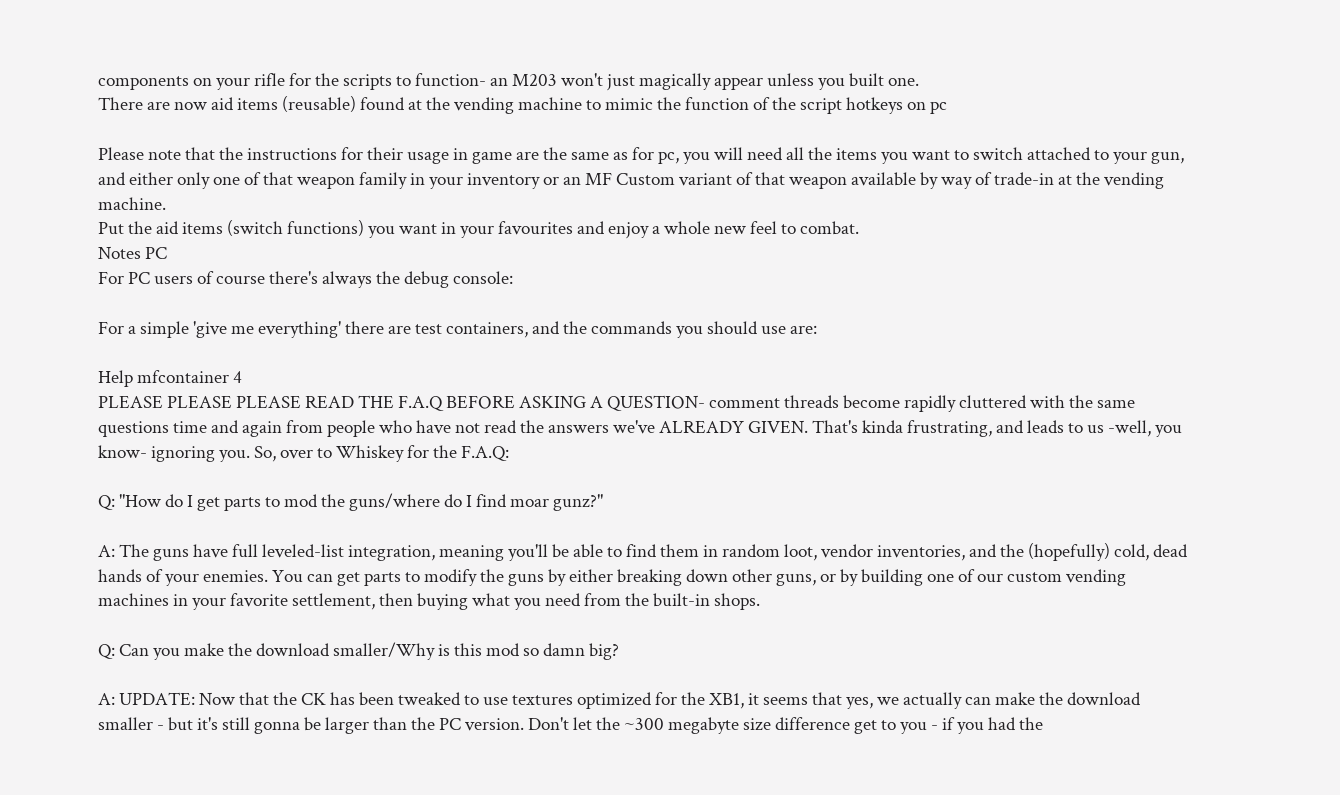components on your rifle for the scripts to function- an M203 won't just magically appear unless you built one.
There are now aid items (reusable) found at the vending machine to mimic the function of the script hotkeys on pc

Please note that the instructions for their usage in game are the same as for pc, you will need all the items you want to switch attached to your gun, and either only one of that weapon family in your inventory or an MF Custom variant of that weapon available by way of trade-in at the vending machine.
Put the aid items (switch functions) you want in your favourites and enjoy a whole new feel to combat.
Notes PC
For PC users of course there's always the debug console:

For a simple 'give me everything' there are test containers, and the commands you should use are:

Help mfcontainer 4
PLEASE PLEASE PLEASE READ THE F.A.Q BEFORE ASKING A QUESTION- comment threads become rapidly cluttered with the same questions time and again from people who have not read the answers we've ALREADY GIVEN. That's kinda frustrating, and leads to us -well, you know- ignoring you. So, over to Whiskey for the F.A.Q:

Q: "How do I get parts to mod the guns/where do I find moar gunz?"

A: The guns have full leveled-list integration, meaning you'll be able to find them in random loot, vendor inventories, and the (hopefully) cold, dead hands of your enemies. You can get parts to modify the guns by either breaking down other guns, or by building one of our custom vending machines in your favorite settlement, then buying what you need from the built-in shops.

Q: Can you make the download smaller/Why is this mod so damn big?

A: UPDATE: Now that the CK has been tweaked to use textures optimized for the XB1, it seems that yes, we actually can make the download smaller - but it's still gonna be larger than the PC version. Don't let the ~300 megabyte size difference get to you - if you had the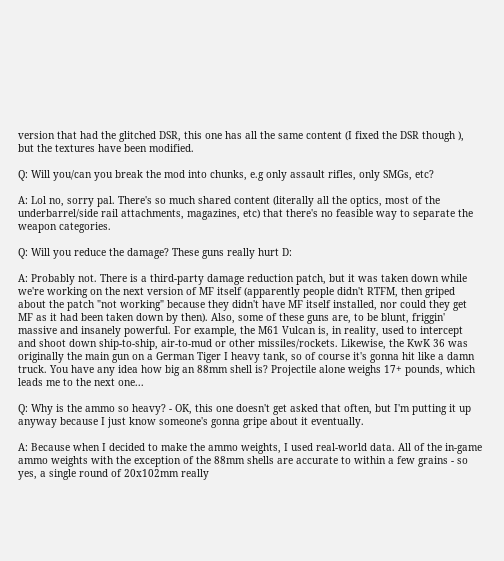version that had the glitched DSR, this one has all the same content (I fixed the DSR though ), but the textures have been modified.

Q: Will you/can you break the mod into chunks, e.g only assault rifles, only SMGs, etc?

A: Lol no, sorry pal. There's so much shared content (literally all the optics, most of the underbarrel/side rail attachments, magazines, etc) that there's no feasible way to separate the weapon categories.

Q: Will you reduce the damage? These guns really hurt D:

A: Probably not. There is a third-party damage reduction patch, but it was taken down while we're working on the next version of MF itself (apparently people didn't RTFM, then griped about the patch "not working" because they didn't have MF itself installed, nor could they get MF as it had been taken down by then). Also, some of these guns are, to be blunt, friggin' massive and insanely powerful. For example, the M61 Vulcan is, in reality, used to intercept and shoot down ship-to-ship, air-to-mud or other missiles/rockets. Likewise, the KwK 36 was originally the main gun on a German Tiger I heavy tank, so of course it's gonna hit like a damn truck. You have any idea how big an 88mm shell is? Projectile alone weighs 17+ pounds, which leads me to the next one...

Q: Why is the ammo so heavy? - OK, this one doesn't get asked that often, but I'm putting it up anyway because I just know someone's gonna gripe about it eventually.

A: Because when I decided to make the ammo weights, I used real-world data. All of the in-game ammo weights with the exception of the 88mm shells are accurate to within a few grains - so yes, a single round of 20x102mm really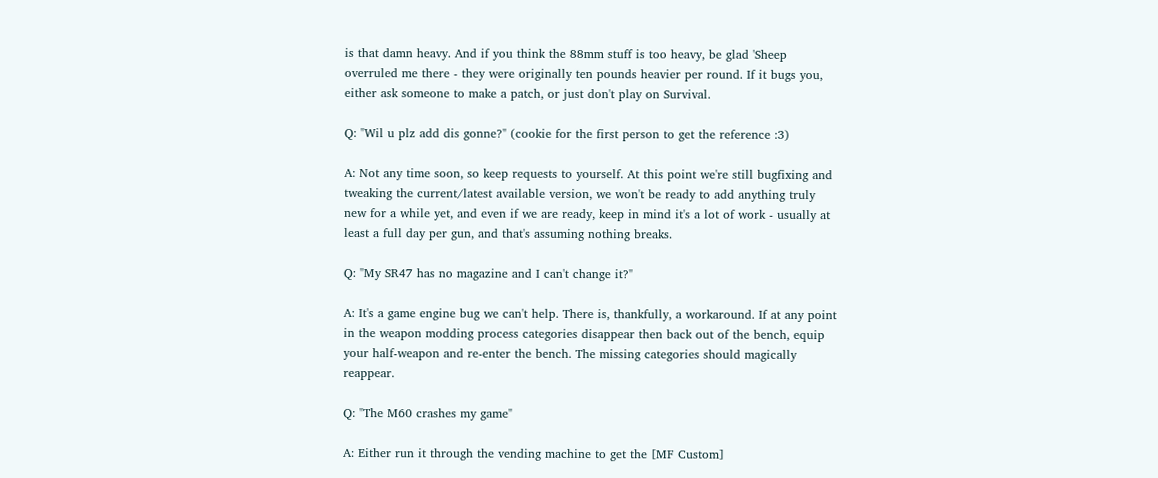is that damn heavy. And if you think the 88mm stuff is too heavy, be glad 'Sheep overruled me there - they were originally ten pounds heavier per round. If it bugs you, either ask someone to make a patch, or just don't play on Survival.

Q: "Wil u plz add dis gonne?" (cookie for the first person to get the reference :3)

A: Not any time soon, so keep requests to yourself. At this point we're still bugfixing and tweaking the current/latest available version, we won't be ready to add anything truly new for a while yet, and even if we are ready, keep in mind it's a lot of work - usually at least a full day per gun, and that's assuming nothing breaks.

Q: "My SR47 has no magazine and I can't change it?"

A: It's a game engine bug we can't help. There is, thankfully, a workaround. If at any point in the weapon modding process categories disappear then back out of the bench, equip your half-weapon and re-enter the bench. The missing categories should magically reappear.

Q: "The M60 crashes my game"

A: Either run it through the vending machine to get the [MF Custom]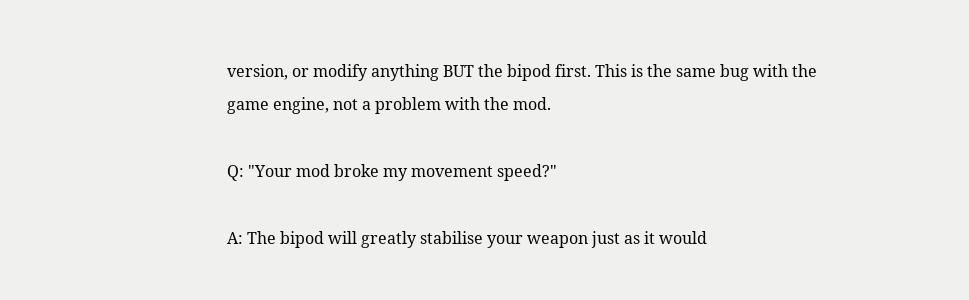version, or modify anything BUT the bipod first. This is the same bug with the game engine, not a problem with the mod.

Q: "Your mod broke my movement speed?"

A: The bipod will greatly stabilise your weapon just as it would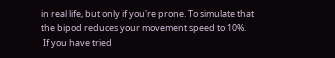in real life, but only if you're prone. To simulate that the bipod reduces your movement speed to 10%.
 If you have tried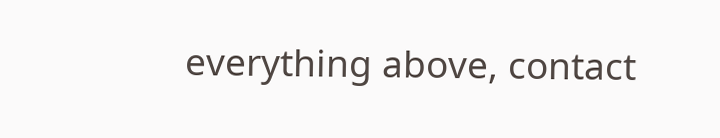everything above, contact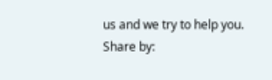us and we try to help you.
Share by: